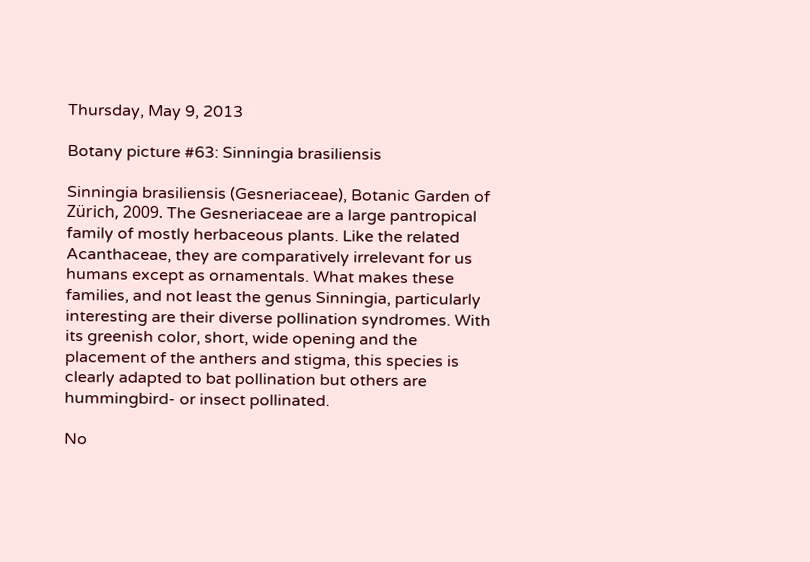Thursday, May 9, 2013

Botany picture #63: Sinningia brasiliensis

Sinningia brasiliensis (Gesneriaceae), Botanic Garden of Zürich, 2009. The Gesneriaceae are a large pantropical family of mostly herbaceous plants. Like the related Acanthaceae, they are comparatively irrelevant for us humans except as ornamentals. What makes these families, and not least the genus Sinningia, particularly interesting are their diverse pollination syndromes. With its greenish color, short, wide opening and the placement of the anthers and stigma, this species is clearly adapted to bat pollination but others are hummingbird- or insect pollinated.

No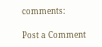comments:

Post a Comment